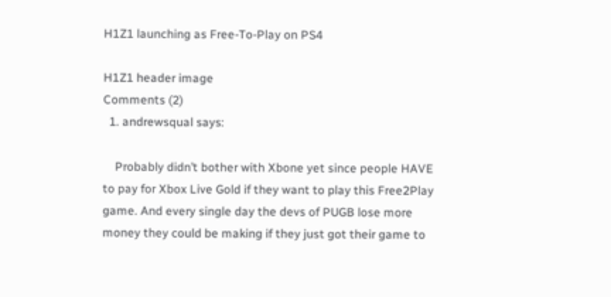H1Z1 launching as Free-To-Play on PS4

H1Z1 header image
Comments (2)
  1. andrewsqual says:

    Probably didn’t bother with Xbone yet since people HAVE to pay for Xbox Live Gold if they want to play this Free2Play game. And every single day the devs of PUGB lose more money they could be making if they just got their game to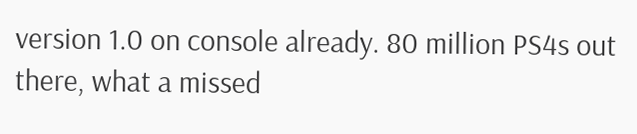version 1.0 on console already. 80 million PS4s out there, what a missed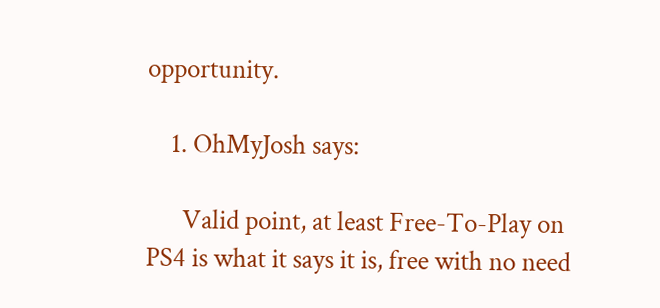opportunity.

    1. OhMyJosh says:

      Valid point, at least Free-To-Play on PS4 is what it says it is, free with no need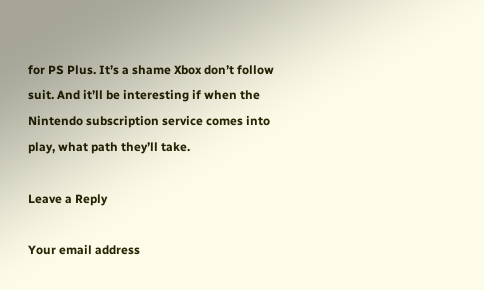for PS Plus. It’s a shame Xbox don’t follow suit. And it’ll be interesting if when the Nintendo subscription service comes into play, what path they’ll take.

Leave a Reply

Your email address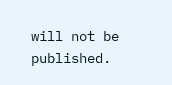will not be published.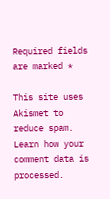Required fields are marked *

This site uses Akismet to reduce spam. Learn how your comment data is processed.